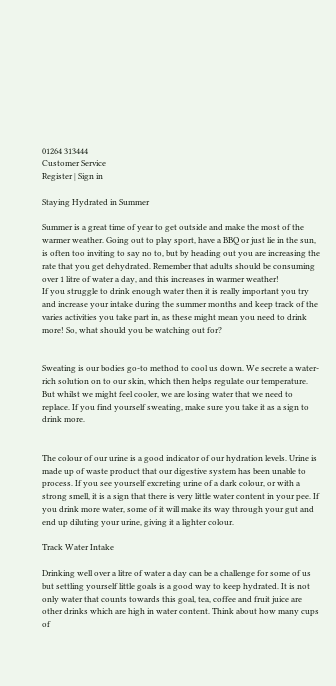01264 313444
Customer Service
Register | Sign in

Staying Hydrated in Summer

Summer is a great time of year to get outside and make the most of the warmer weather. Going out to play sport, have a BBQ or just lie in the sun, is often too inviting to say no to, but by heading out you are increasing the rate that you get dehydrated. Remember that adults should be consuming over 1 litre of water a day, and this increases in warmer weather!
If you struggle to drink enough water then it is really important you try and increase your intake during the summer months and keep track of the varies activities you take part in, as these might mean you need to drink more! So, what should you be watching out for?


Sweating is our bodies go-to method to cool us down. We secrete a water-rich solution on to our skin, which then helps regulate our temperature. But whilst we might feel cooler, we are losing water that we need to replace. If you find yourself sweating, make sure you take it as a sign to drink more.


The colour of our urine is a good indicator of our hydration levels. Urine is made up of waste product that our digestive system has been unable to process. If you see yourself excreting urine of a dark colour, or with a strong smell, it is a sign that there is very little water content in your pee. If you drink more water, some of it will make its way through your gut and end up diluting your urine, giving it a lighter colour.

Track Water Intake

Drinking well over a litre of water a day can be a challenge for some of us but settling yourself little goals is a good way to keep hydrated. It is not only water that counts towards this goal, tea, coffee and fruit juice are other drinks which are high in water content. Think about how many cups of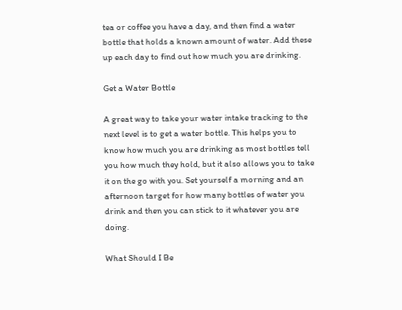tea or coffee you have a day, and then find a water bottle that holds a known amount of water. Add these up each day to find out how much you are drinking.

Get a Water Bottle

A great way to take your water intake tracking to the next level is to get a water bottle. This helps you to know how much you are drinking as most bottles tell you how much they hold, but it also allows you to take it on the go with you. Set yourself a morning and an afternoon target for how many bottles of water you drink and then you can stick to it whatever you are doing.

What Should I Be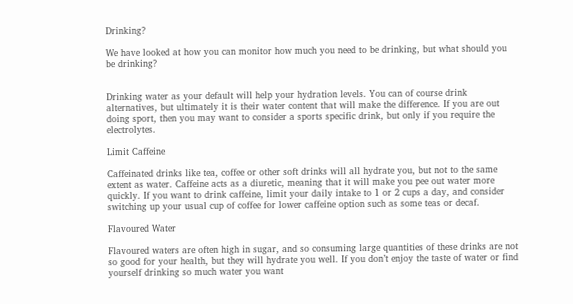Drinking?

We have looked at how you can monitor how much you need to be drinking, but what should you be drinking?


Drinking water as your default will help your hydration levels. You can of course drink alternatives, but ultimately it is their water content that will make the difference. If you are out doing sport, then you may want to consider a sports specific drink, but only if you require the electrolytes.

Limit Caffeine

Caffeinated drinks like tea, coffee or other soft drinks will all hydrate you, but not to the same extent as water. Caffeine acts as a diuretic, meaning that it will make you pee out water more quickly. If you want to drink caffeine, limit your daily intake to 1 or 2 cups a day, and consider switching up your usual cup of coffee for lower caffeine option such as some teas or decaf.

Flavoured Water

Flavoured waters are often high in sugar, and so consuming large quantities of these drinks are not so good for your health, but they will hydrate you well. If you don’t enjoy the taste of water or find yourself drinking so much water you want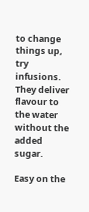to change things up, try infusions. They deliver flavour to the water without the added sugar.

Easy on the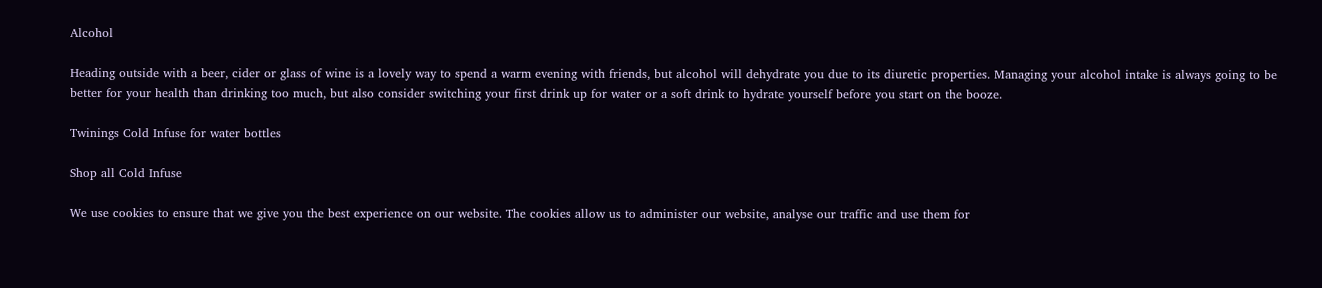Alcohol

Heading outside with a beer, cider or glass of wine is a lovely way to spend a warm evening with friends, but alcohol will dehydrate you due to its diuretic properties. Managing your alcohol intake is always going to be better for your health than drinking too much, but also consider switching your first drink up for water or a soft drink to hydrate yourself before you start on the booze.

Twinings Cold Infuse for water bottles

Shop all Cold Infuse

We use cookies to ensure that we give you the best experience on our website. The cookies allow us to administer our website, analyse our traffic and use them for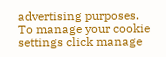advertising purposes. To manage your cookie settings click manage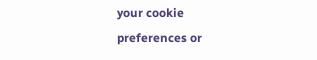your cookie preferences or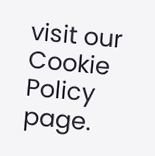visit our Cookie Policy page.